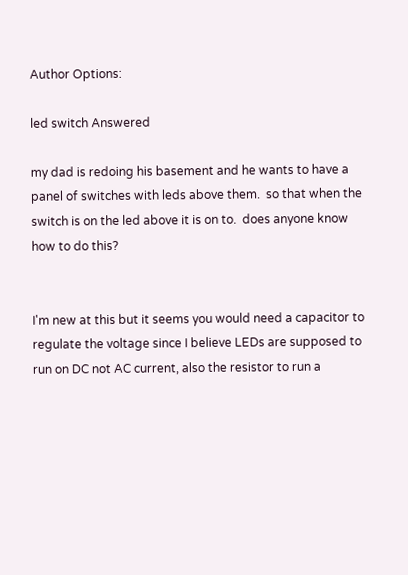Author Options:

led switch Answered

my dad is redoing his basement and he wants to have a panel of switches with leds above them.  so that when the switch is on the led above it is on to.  does anyone know how to do this?


I'm new at this but it seems you would need a capacitor to regulate the voltage since I believe LEDs are supposed to run on DC not AC current, also the resistor to run a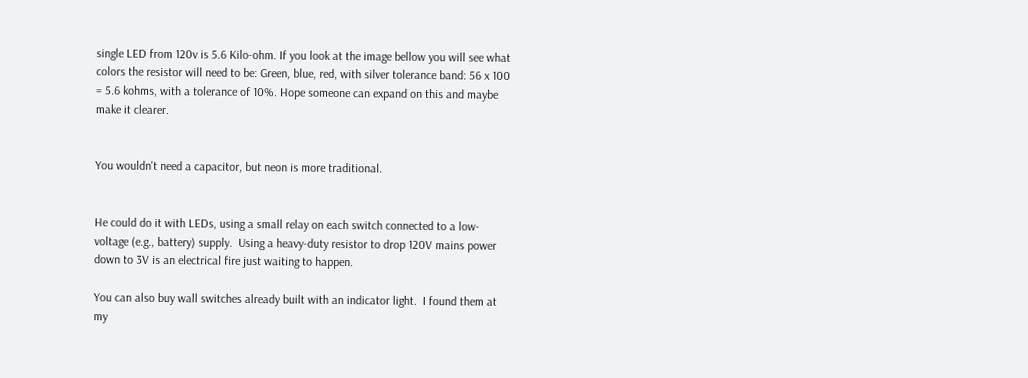single LED from 120v is 5.6 Kilo-ohm. If you look at the image bellow you will see what colors the resistor will need to be: Green, blue, red, with silver tolerance band: 56 x 100 = 5.6 kohms, with a tolerance of 10%. Hope someone can expand on this and maybe make it clearer.


You wouldn't need a capacitor, but neon is more traditional.


He could do it with LEDs, using a small relay on each switch connected to a low-voltage (e.g., battery) supply.  Using a heavy-duty resistor to drop 120V mains power down to 3V is an electrical fire just waiting to happen.

You can also buy wall switches already built with an indicator light.  I found them at my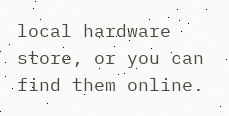local hardware store, or you can find them online.